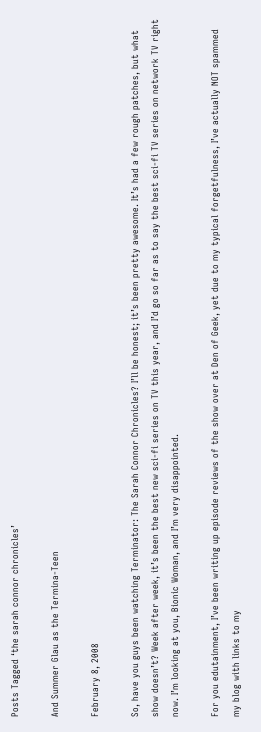Posts Tagged ‘the sarah connor chronicles’

And Summer Glau as the Termina-Teen

February 8, 2008

So, have you guys been watching Terminator: The Sarah Connor Chronicles? I’ll be honest; it’s been pretty awesome. It’s had a few rough patches, but what show doesn’t? Week after week, it’s been the best new sci-fi series on TV this year, and I’d go so far as to say the best sci-fi TV series on network TV right now. I’m looking at you, Bionic Woman, and I’m very disappointed.

For you edutainment, I’ve been writing up episode reviews of the show over at Den of Geek, yet due to my typical forgetfulness, I’ve actually NOT spammed my blog with links to my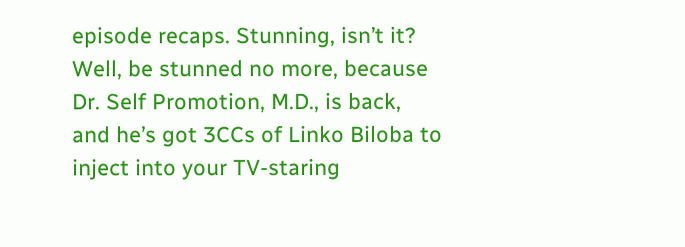episode recaps. Stunning, isn’t it? Well, be stunned no more, because Dr. Self Promotion, M.D., is back, and he’s got 3CCs of Linko Biloba to inject into your TV-staring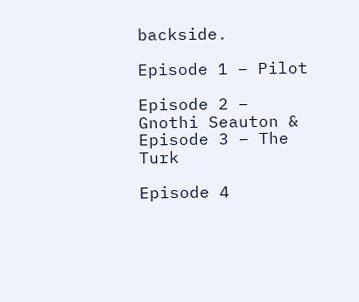backside.

Episode 1 – Pilot

Episode 2 – Gnothi Seauton & Episode 3 – The Turk

Episode 4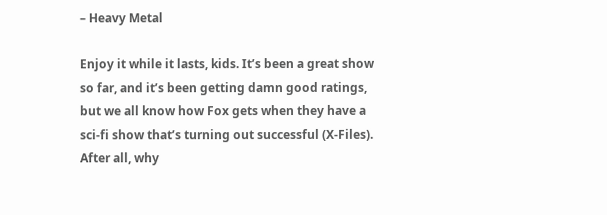– Heavy Metal

Enjoy it while it lasts, kids. It’s been a great show so far, and it’s been getting damn good ratings, but we all know how Fox gets when they have a sci-fi show that’s turning out successful (X-Files). After all, why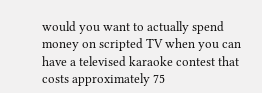would you want to actually spend money on scripted TV when you can have a televised karaoke contest that costs approximately 75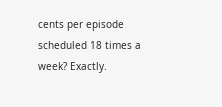cents per episode scheduled 18 times a week? Exactly.